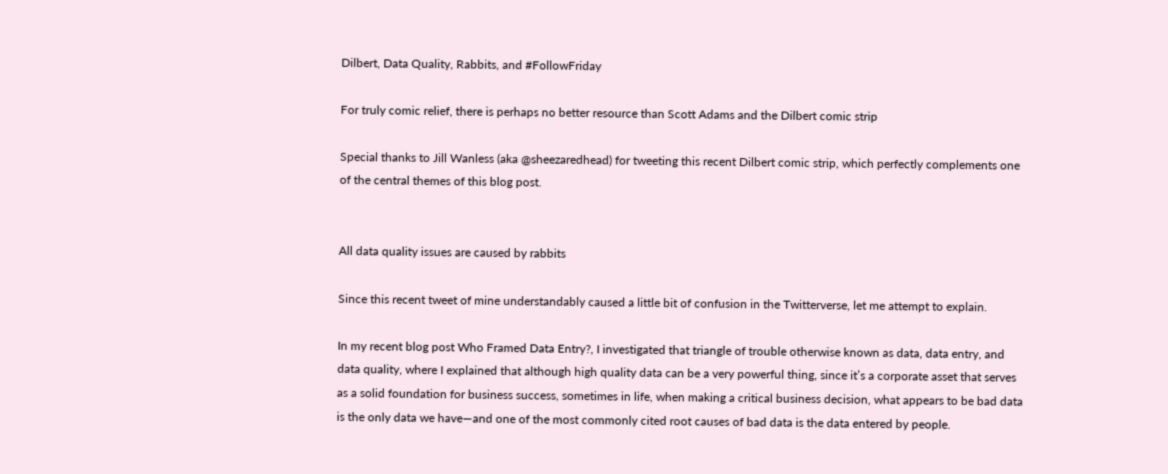Dilbert, Data Quality, Rabbits, and #FollowFriday

For truly comic relief, there is perhaps no better resource than Scott Adams and the Dilbert comic strip

Special thanks to Jill Wanless (aka @sheezaredhead) for tweeting this recent Dilbert comic strip, which perfectly complements one of the central themes of this blog post.


All data quality issues are caused by rabbits

Since this recent tweet of mine understandably caused a little bit of confusion in the Twitterverse, let me attempt to explain.

In my recent blog post Who Framed Data Entry?, I investigated that triangle of trouble otherwise known as data, data entry, and data quality, where I explained that although high quality data can be a very powerful thing, since it’s a corporate asset that serves as a solid foundation for business success, sometimes in life, when making a critical business decision, what appears to be bad data is the only data we have—and one of the most commonly cited root causes of bad data is the data entered by people.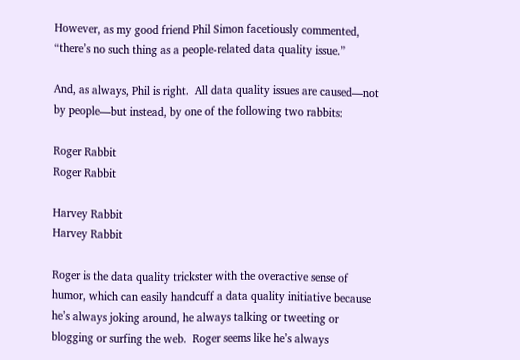However, as my good friend Phil Simon facetiously commented, “there’s no such thing as a people-related data quality issue.”

And, as always, Phil is right.  All data quality issues are caused—not by people—but instead, by one of the following two rabbits:

Roger Rabbit
Roger Rabbit

Harvey Rabbit
Harvey Rabbit

Roger is the data quality trickster with the overactive sense of humor, which can easily handcuff a data quality initiative because he’s always joking around, he always talking or tweeting or blogging or surfing the web.  Roger seems like he’s always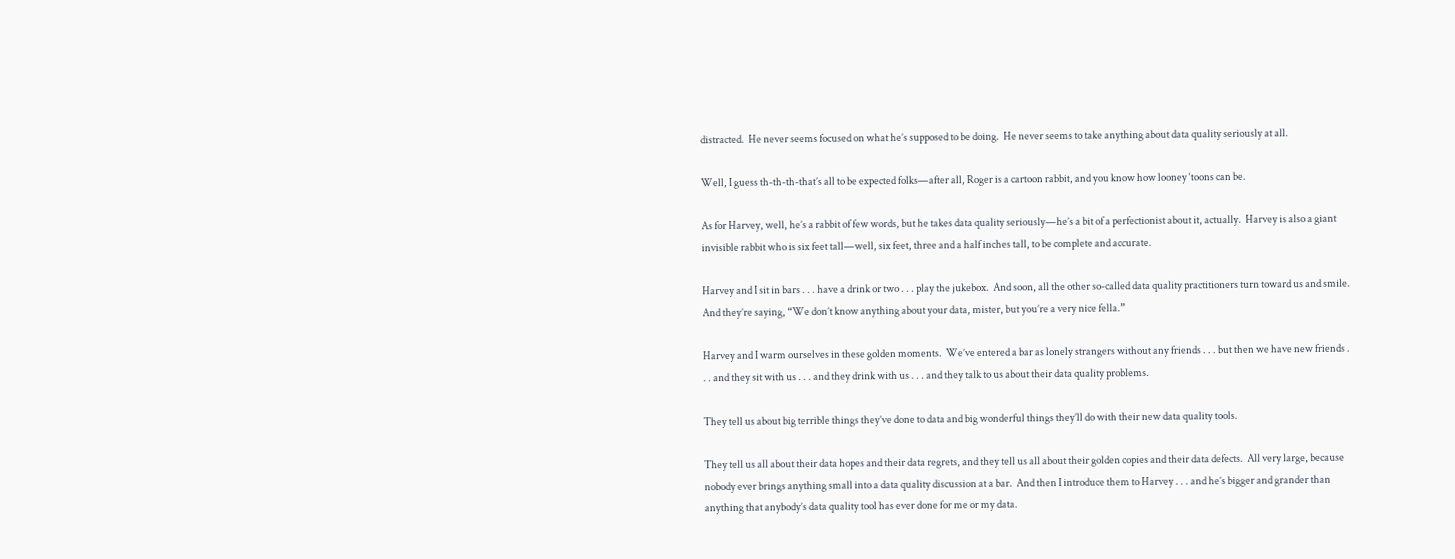distracted.  He never seems focused on what he’s supposed to be doing.  He never seems to take anything about data quality seriously at all.

Well, I guess th-th-th-that’s all to be expected folks—after all, Roger is a cartoon rabbit, and you know how looney ‘toons can be.

As for Harvey, well, he’s a rabbit of few words, but he takes data quality seriously—he’s a bit of a perfectionist about it, actually.  Harvey is also a giant invisible rabbit who is six feet tall—well, six feet, three and a half inches tall, to be complete and accurate.

Harvey and I sit in bars . . . have a drink or two . . . play the jukebox.  And soon, all the other so-called data quality practitioners turn toward us and smile.  And they’re saying, “We don’t know anything about your data, mister, but you’re a very nice fella.”

Harvey and I warm ourselves in these golden moments.  We’ve entered a bar as lonely strangers without any friends . . . but then we have new friends . . . and they sit with us . . . and they drink with us . . . and they talk to us about their data quality problems.

They tell us about big terrible things they’ve done to data and big wonderful things they’ll do with their new data quality tools.

They tell us all about their data hopes and their data regrets, and they tell us all about their golden copies and their data defects.  All very large, because nobody ever brings anything small into a data quality discussion at a bar.  And then I introduce them to Harvey . . . and he’s bigger and grander than anything that anybody’s data quality tool has ever done for me or my data.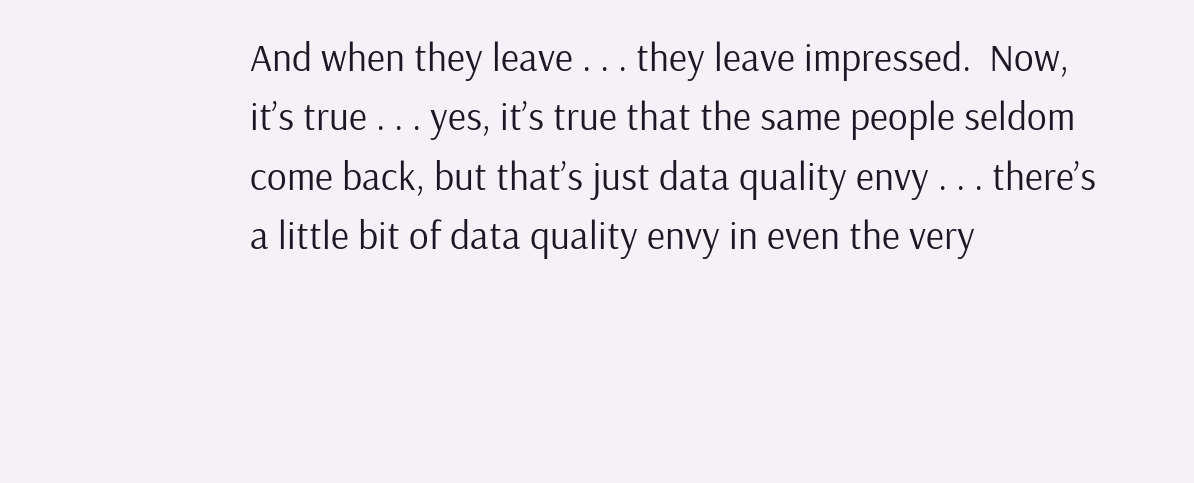And when they leave . . . they leave impressed.  Now, it’s true . . . yes, it’s true that the same people seldom come back, but that’s just data quality envy . . . there’s a little bit of data quality envy in even the very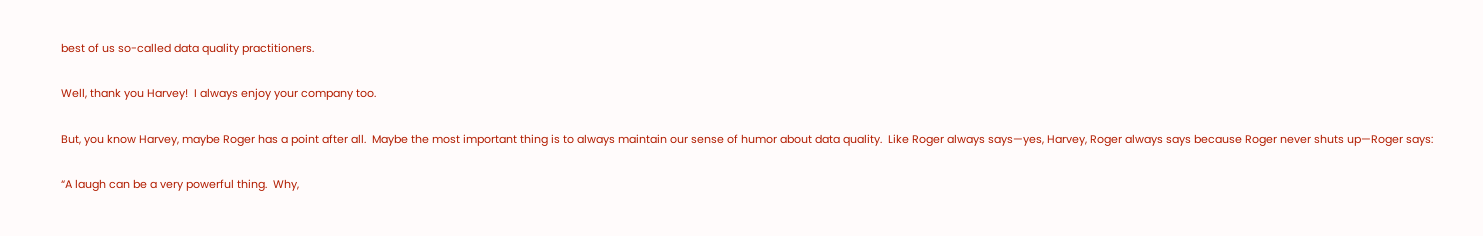best of us so-called data quality practitioners.

Well, thank you Harvey!  I always enjoy your company too.

But, you know Harvey, maybe Roger has a point after all.  Maybe the most important thing is to always maintain our sense of humor about data quality.  Like Roger always says—yes, Harvey, Roger always says because Roger never shuts up—Roger says:

“A laugh can be a very powerful thing.  Why,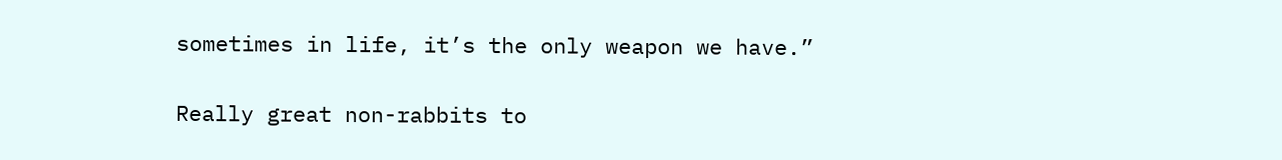sometimes in life, it’s the only weapon we have.”

Really great non-rabbits to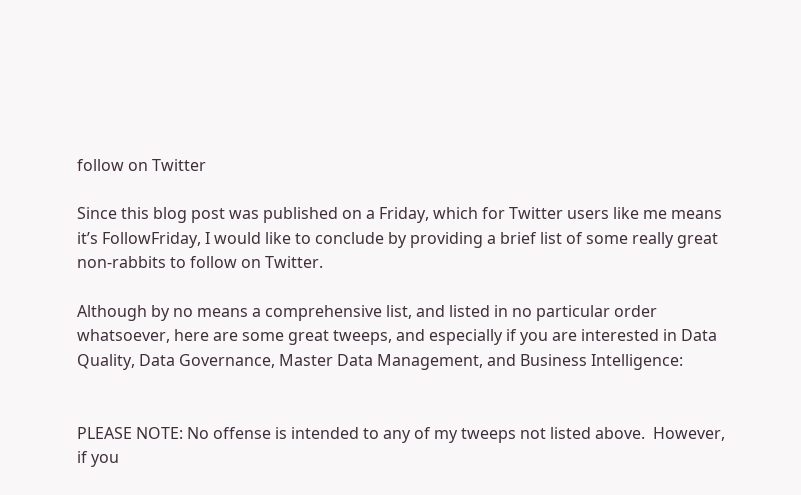follow on Twitter

Since this blog post was published on a Friday, which for Twitter users like me means it’s FollowFriday, I would like to conclude by providing a brief list of some really great non-rabbits to follow on Twitter.

Although by no means a comprehensive list, and listed in no particular order whatsoever, here are some great tweeps, and especially if you are interested in Data Quality, Data Governance, Master Data Management, and Business Intelligence:


PLEASE NOTE: No offense is intended to any of my tweeps not listed above.  However, if you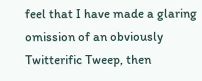feel that I have made a glaring omission of an obviously Twitterific Tweep, then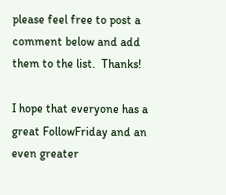please feel free to post a comment below and add them to the list.  Thanks!

I hope that everyone has a great FollowFriday and an even greater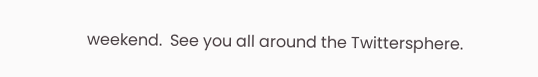weekend.  See you all around the Twittersphere.